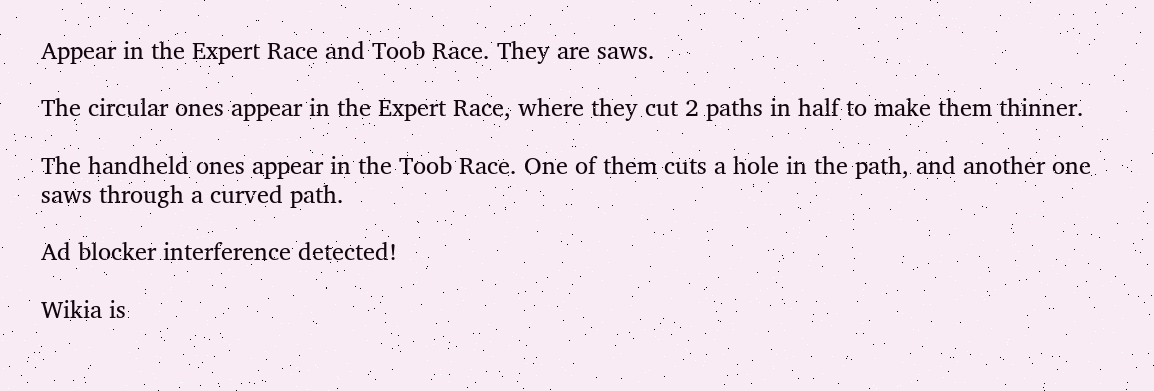Appear in the Expert Race and Toob Race. They are saws.

The circular ones appear in the Expert Race, where they cut 2 paths in half to make them thinner.

The handheld ones appear in the Toob Race. One of them cuts a hole in the path, and another one saws through a curved path.

Ad blocker interference detected!

Wikia is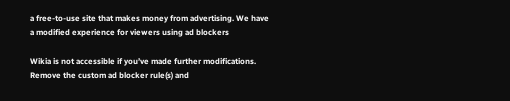a free-to-use site that makes money from advertising. We have a modified experience for viewers using ad blockers

Wikia is not accessible if you’ve made further modifications. Remove the custom ad blocker rule(s) and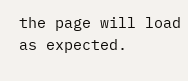the page will load as expected.